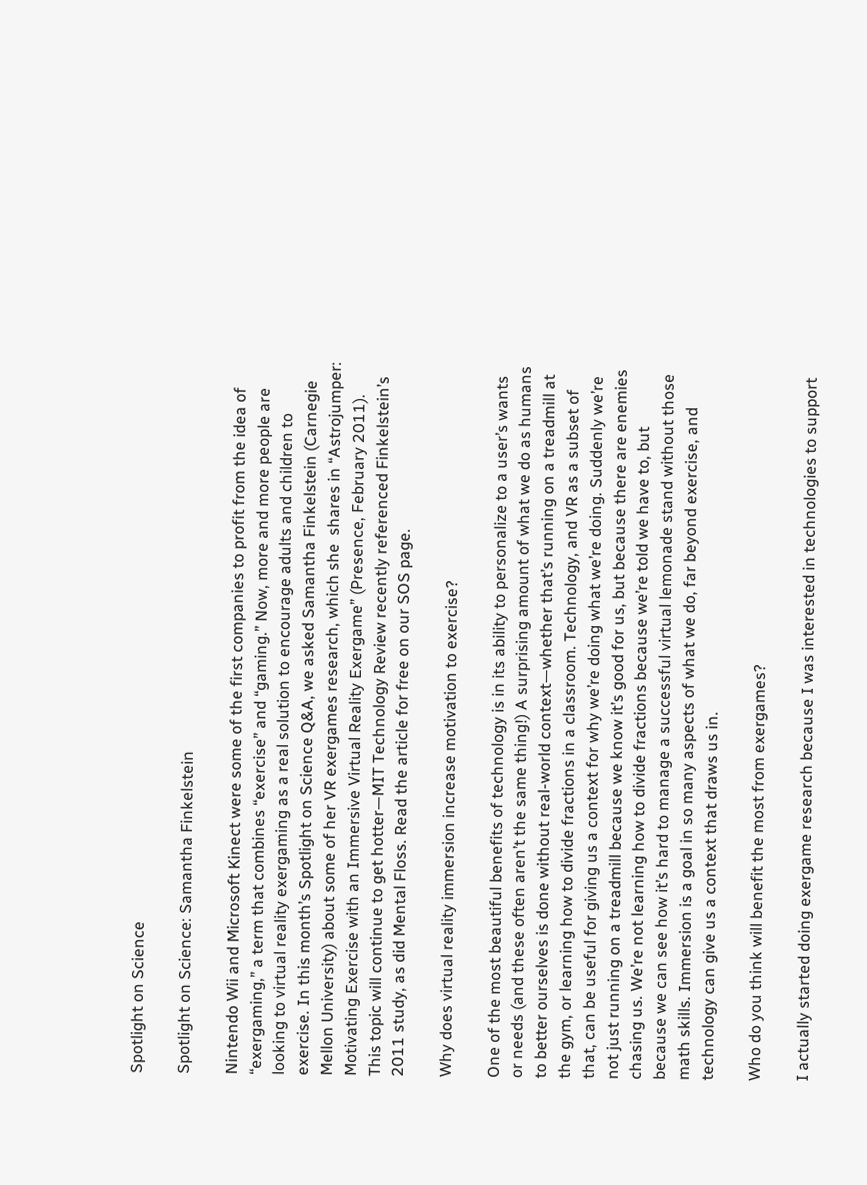Spotlight on Science

Spotlight on Science: Samantha Finkelstein

Nintendo Wii and Microsoft Kinect were some of the first companies to profit from the idea of “exergaming,” a term that combines “exercise” and “gaming.” Now, more and more people are looking to virtual reality exergaming as a real solution to encourage adults and children to exercise. In this month’s Spotlight on Science Q&A, we asked Samantha Finkelstein (Carnegie Mellon University) about some of her VR exergames research, which she  shares in “Astrojumper: Motivating Exercise with an Immersive Virtual Reality Exergame” (Presence, February 2011). This topic will continue to get hotter—MIT Technology Review recently referenced Finkelstein’s 2011 study, as did Mental Floss. Read the article for free on our SOS page.

Why does virtual reality immersion increase motivation to exercise?

One of the most beautiful benefits of technology is in its ability to personalize to a user’s wants or needs (and these often aren’t the same thing!) A surprising amount of what we do as humans to better ourselves is done without real-world context—whether that’s running on a treadmill at the gym, or learning how to divide fractions in a classroom. Technology, and VR as a subset of that, can be useful for giving us a context for why we’re doing what we’re doing. Suddenly we’re not just running on a treadmill because we know it’s good for us, but because there are enemies chasing us. We’re not learning how to divide fractions because we’re told we have to, but because we can see how it’s hard to manage a successful virtual lemonade stand without those math skills. Immersion is a goal in so many aspects of what we do, far beyond exercise, and technology can give us a context that draws us in.

Who do you think will benefit the most from exergames?

I actually started doing exergame research because I was interested in technologies to support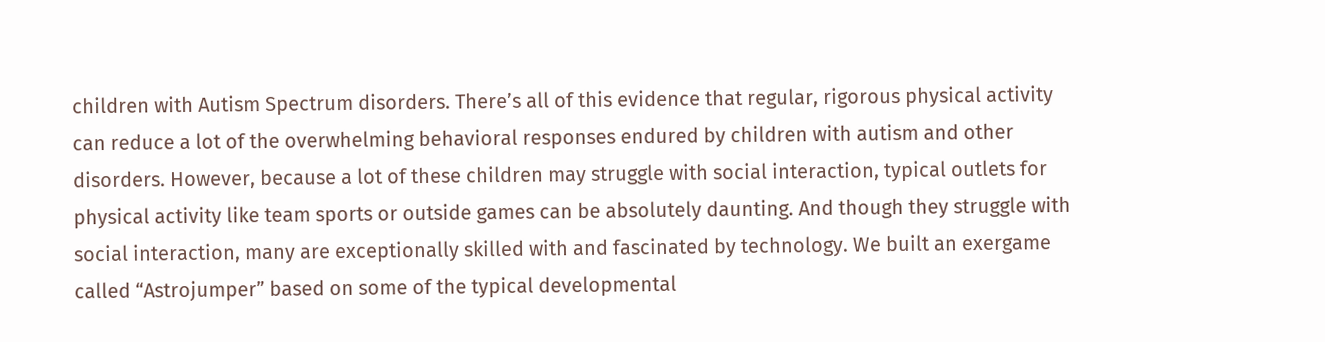children with Autism Spectrum disorders. There’s all of this evidence that regular, rigorous physical activity can reduce a lot of the overwhelming behavioral responses endured by children with autism and other disorders. However, because a lot of these children may struggle with social interaction, typical outlets for physical activity like team sports or outside games can be absolutely daunting. And though they struggle with social interaction, many are exceptionally skilled with and fascinated by technology. We built an exergame called “Astrojumper” based on some of the typical developmental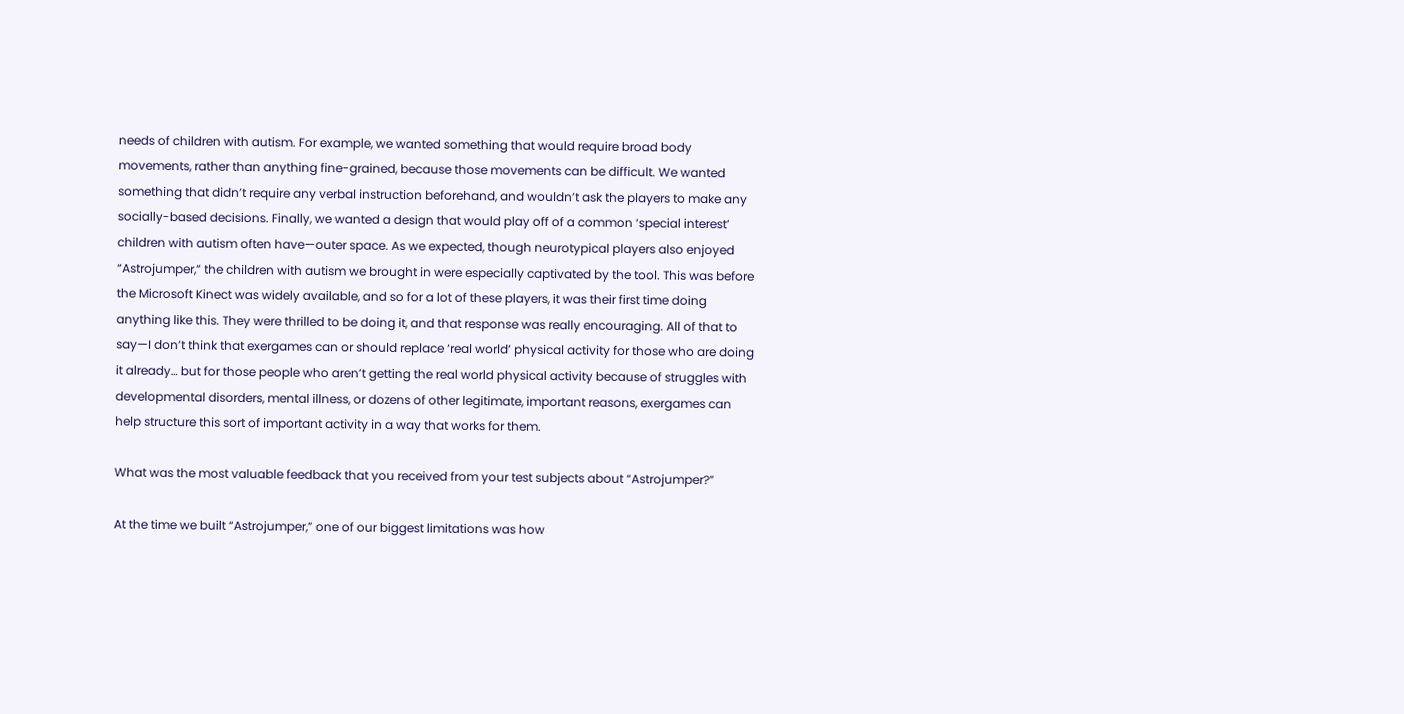needs of children with autism. For example, we wanted something that would require broad body movements, rather than anything fine-grained, because those movements can be difficult. We wanted something that didn’t require any verbal instruction beforehand, and wouldn’t ask the players to make any socially-based decisions. Finally, we wanted a design that would play off of a common ‘special interest’ children with autism often have—outer space. As we expected, though neurotypical players also enjoyed “Astrojumper,” the children with autism we brought in were especially captivated by the tool. This was before the Microsoft Kinect was widely available, and so for a lot of these players, it was their first time doing anything like this. They were thrilled to be doing it, and that response was really encouraging. All of that to say—I don’t think that exergames can or should replace ‘real world’ physical activity for those who are doing it already… but for those people who aren’t getting the real world physical activity because of struggles with developmental disorders, mental illness, or dozens of other legitimate, important reasons, exergames can help structure this sort of important activity in a way that works for them.

What was the most valuable feedback that you received from your test subjects about “Astrojumper?”

At the time we built “Astrojumper,” one of our biggest limitations was how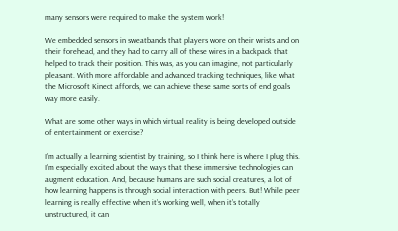many sensors were required to make the system work!

We embedded sensors in sweatbands that players wore on their wrists and on their forehead, and they had to carry all of these wires in a backpack that helped to track their position. This was, as you can imagine, not particularly pleasant. With more affordable and advanced tracking techniques, like what the Microsoft Kinect affords, we can achieve these same sorts of end goals way more easily.

What are some other ways in which virtual reality is being developed outside of entertainment or exercise?

I’m actually a learning scientist by training, so I think here is where I plug this. I’m especially excited about the ways that these immersive technologies can augment education. And, because humans are such social creatures, a lot of how learning happens is through social interaction with peers. But! While peer learning is really effective when it’s working well, when it’s totally unstructured, it can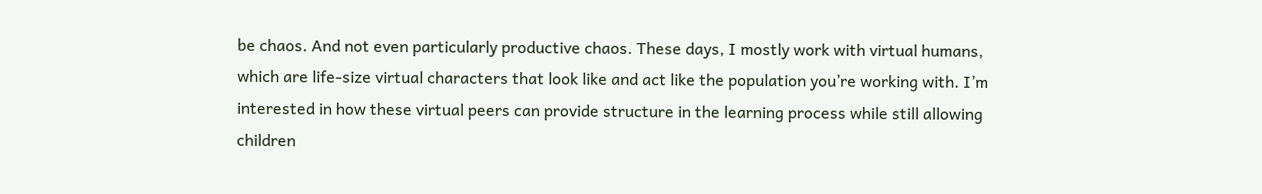be chaos. And not even particularly productive chaos. These days, I mostly work with virtual humans, which are life-size virtual characters that look like and act like the population you’re working with. I’m interested in how these virtual peers can provide structure in the learning process while still allowing children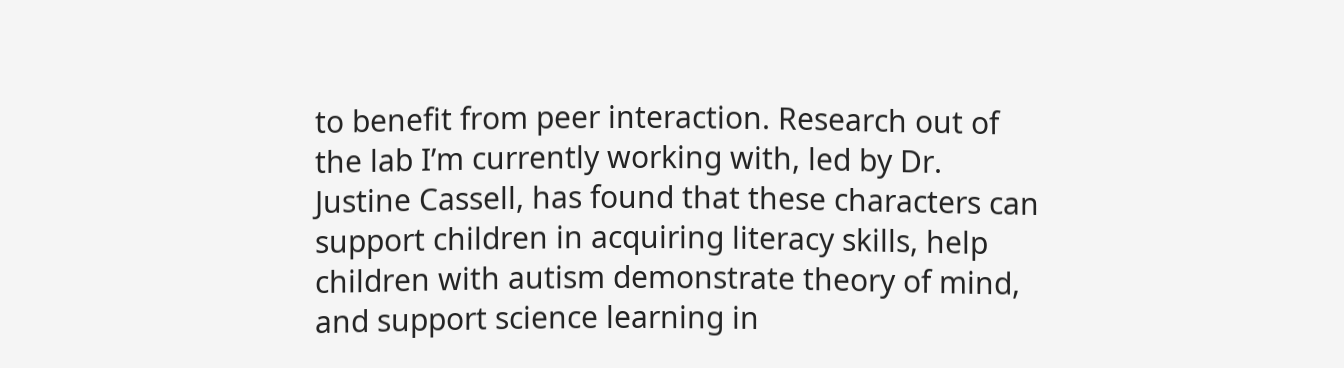to benefit from peer interaction. Research out of the lab I’m currently working with, led by Dr. Justine Cassell, has found that these characters can support children in acquiring literacy skills, help children with autism demonstrate theory of mind, and support science learning in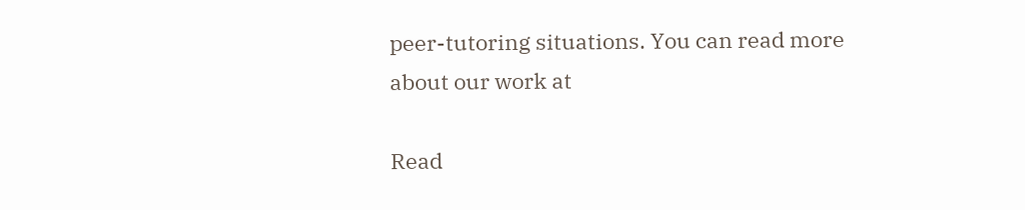peer-tutoring situations. You can read more about our work at

Read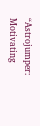“Astrojumper: Motivating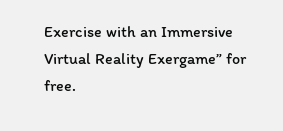Exercise with an Immersive Virtual Reality Exergame” for free.